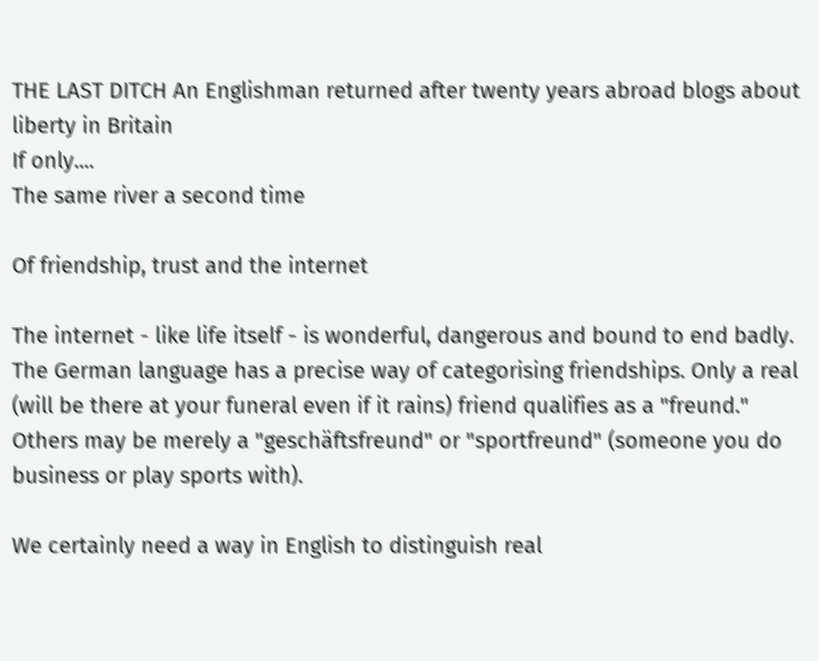THE LAST DITCH An Englishman returned after twenty years abroad blogs about liberty in Britain
If only....
The same river a second time

Of friendship, trust and the internet

The internet - like life itself - is wonderful, dangerous and bound to end badly. The German language has a precise way of categorising friendships. Only a real (will be there at your funeral even if it rains) friend qualifies as a "freund." Others may be merely a "geschäftsfreund" or "sportfreund" (someone you do business or play sports with).

We certainly need a way in English to distinguish real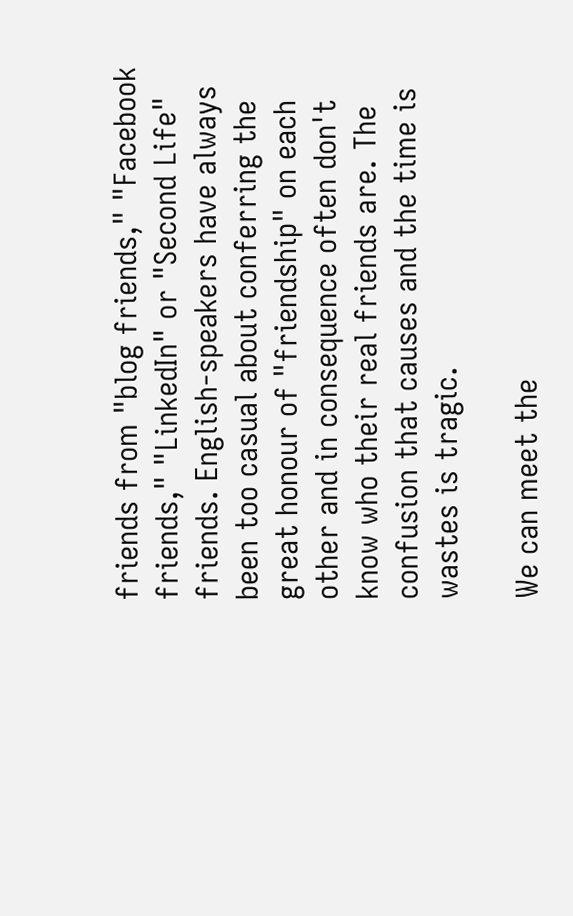friends from "blog friends," "Facebook friends," "LinkedIn" or "Second Life" friends. English-speakers have always been too casual about conferring the great honour of "friendship" on each other and in consequence often don't know who their real friends are. The confusion that causes and the time is wastes is tragic.

We can meet the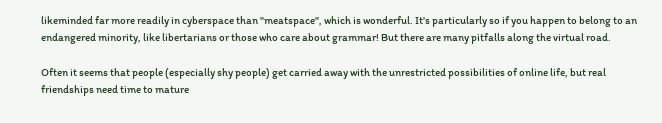likeminded far more readily in cyberspace than "meatspace", which is wonderful. It's particularly so if you happen to belong to an endangered minority, like libertarians or those who care about grammar! But there are many pitfalls along the virtual road.

Often it seems that people (especially shy people) get carried away with the unrestricted possibilities of online life, but real friendships need time to mature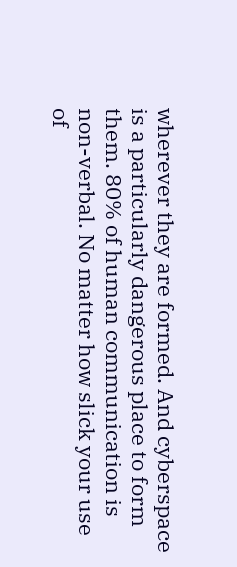wherever they are formed. And cyberspace is a particularly dangerous place to form them. 80% of human communication is non-verbal. No matter how slick your use of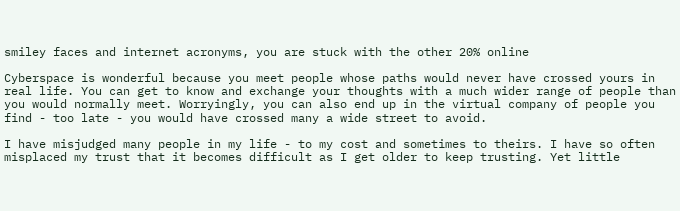smiley faces and internet acronyms, you are stuck with the other 20% online

Cyberspace is wonderful because you meet people whose paths would never have crossed yours in real life. You can get to know and exchange your thoughts with a much wider range of people than you would normally meet. Worryingly, you can also end up in the virtual company of people you find - too late - you would have crossed many a wide street to avoid.

I have misjudged many people in my life - to my cost and sometimes to theirs. I have so often misplaced my trust that it becomes difficult as I get older to keep trusting. Yet little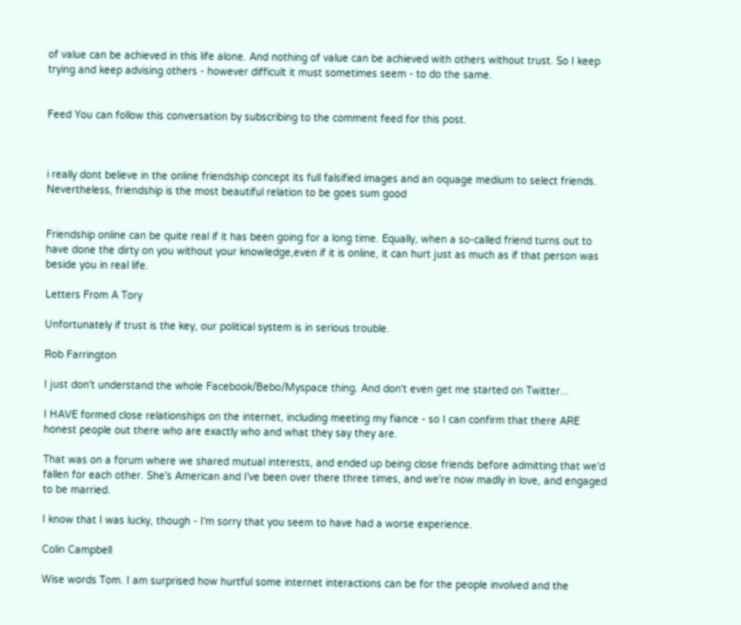of value can be achieved in this life alone. And nothing of value can be achieved with others without trust. So I keep trying and keep advising others - however difficult it must sometimes seem - to do the same.


Feed You can follow this conversation by subscribing to the comment feed for this post.



i really dont believe in the online friendship concept its full falsified images and an oquage medium to select friends.
Nevertheless, friendship is the most beautiful relation to be goes sum good


Friendship online can be quite real if it has been going for a long time. Equally, when a so-called friend turns out to have done the dirty on you without your knowledge,even if it is online, it can hurt just as much as if that person was beside you in real life.

Letters From A Tory

Unfortunately if trust is the key, our political system is in serious trouble.

Rob Farrington

I just don't understand the whole Facebook/Bebo/Myspace thing. And don't even get me started on Twitter...

I HAVE formed close relationships on the internet, including meeting my fiance - so I can confirm that there ARE honest people out there who are exactly who and what they say they are.

That was on a forum where we shared mutual interests, and ended up being close friends before admitting that we'd fallen for each other. She's American and I've been over there three times, and we're now madly in love, and engaged to be married.

I know that I was lucky, though - I'm sorry that you seem to have had a worse experience.

Colin Campbell

Wise words Tom. I am surprised how hurtful some internet interactions can be for the people involved and the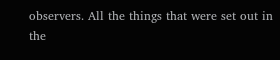observers. All the things that were set out in the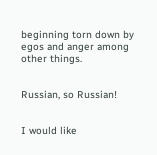beginning torn down by egos and anger among other things.


Russian, so Russian!


I would like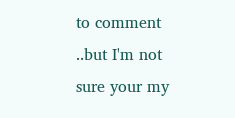to comment ..but I'm not sure your my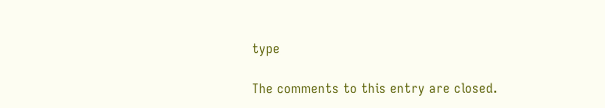type

The comments to this entry are closed.